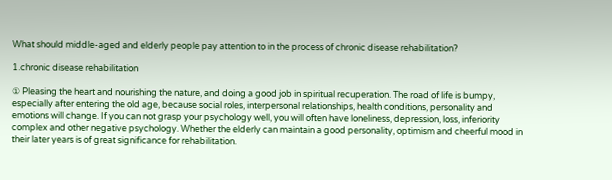What should middle-aged and elderly people pay attention to in the process of chronic disease rehabilitation?

1.chronic disease rehabilitation

① Pleasing the heart and nourishing the nature, and doing a good job in spiritual recuperation. The road of life is bumpy, especially after entering the old age, because social roles, interpersonal relationships, health conditions, personality and emotions will change. If you can not grasp your psychology well, you will often have loneliness, depression, loss, inferiority complex and other negative psychology. Whether the elderly can maintain a good personality, optimism and cheerful mood in their later years is of great significance for rehabilitation.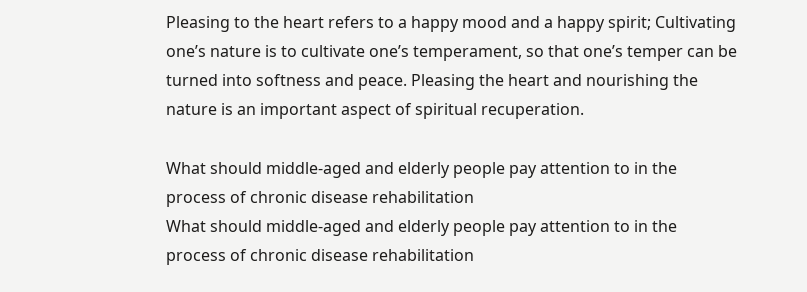Pleasing to the heart refers to a happy mood and a happy spirit; Cultivating one’s nature is to cultivate one’s temperament, so that one’s temper can be turned into softness and peace. Pleasing the heart and nourishing the nature is an important aspect of spiritual recuperation.

What should middle-aged and elderly people pay attention to in the process of chronic disease rehabilitation
What should middle-aged and elderly people pay attention to in the process of chronic disease rehabilitation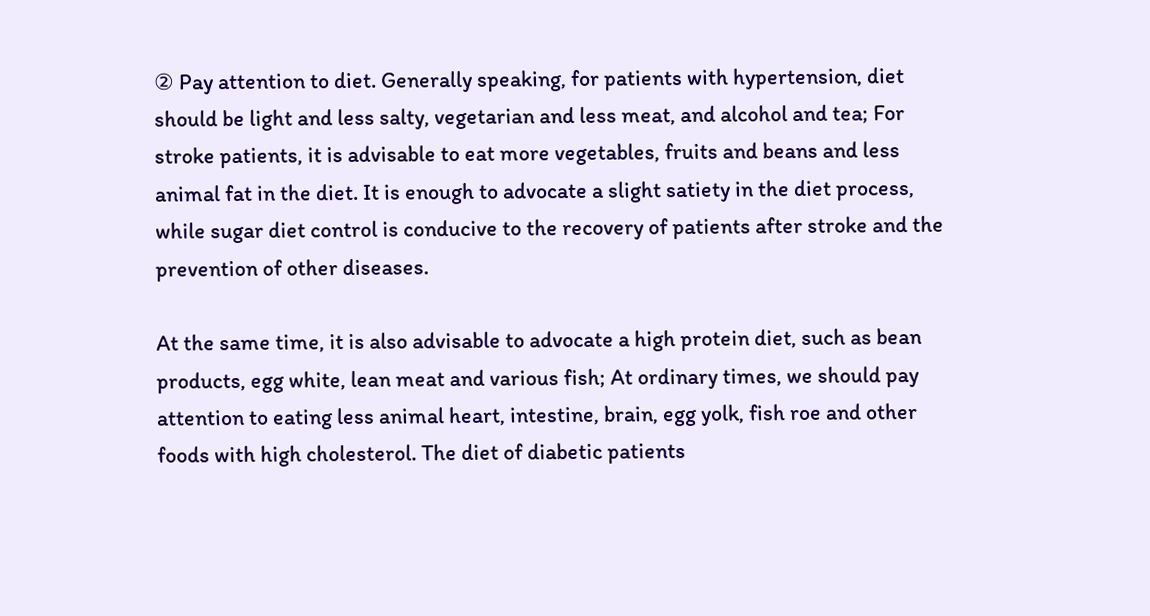② Pay attention to diet. Generally speaking, for patients with hypertension, diet should be light and less salty, vegetarian and less meat, and alcohol and tea; For stroke patients, it is advisable to eat more vegetables, fruits and beans and less animal fat in the diet. It is enough to advocate a slight satiety in the diet process, while sugar diet control is conducive to the recovery of patients after stroke and the prevention of other diseases.

At the same time, it is also advisable to advocate a high protein diet, such as bean products, egg white, lean meat and various fish; At ordinary times, we should pay attention to eating less animal heart, intestine, brain, egg yolk, fish roe and other foods with high cholesterol. The diet of diabetic patients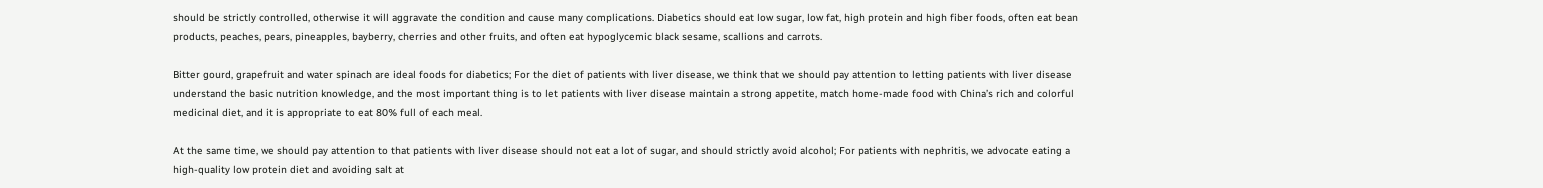should be strictly controlled, otherwise it will aggravate the condition and cause many complications. Diabetics should eat low sugar, low fat, high protein and high fiber foods, often eat bean products, peaches, pears, pineapples, bayberry, cherries and other fruits, and often eat hypoglycemic black sesame, scallions and carrots.

Bitter gourd, grapefruit and water spinach are ideal foods for diabetics; For the diet of patients with liver disease, we think that we should pay attention to letting patients with liver disease understand the basic nutrition knowledge, and the most important thing is to let patients with liver disease maintain a strong appetite, match home-made food with China’s rich and colorful medicinal diet, and it is appropriate to eat 80% full of each meal.

At the same time, we should pay attention to that patients with liver disease should not eat a lot of sugar, and should strictly avoid alcohol; For patients with nephritis, we advocate eating a high-quality low protein diet and avoiding salt at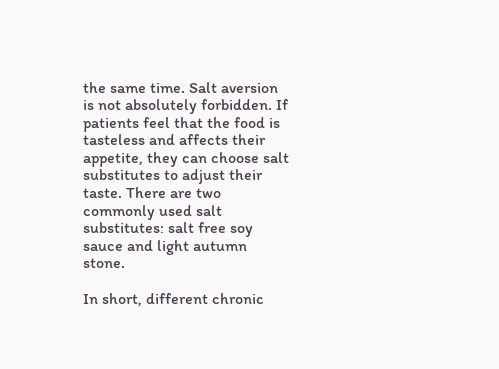the same time. Salt aversion is not absolutely forbidden. If patients feel that the food is tasteless and affects their appetite, they can choose salt substitutes to adjust their taste. There are two commonly used salt substitutes: salt free soy sauce and light autumn stone.

In short, different chronic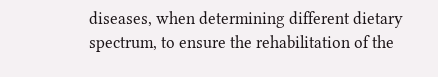diseases, when determining different dietary spectrum, to ensure the rehabilitation of the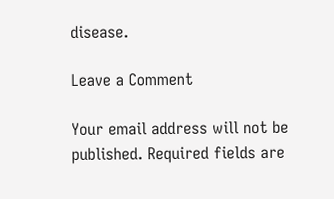disease.

Leave a Comment

Your email address will not be published. Required fields are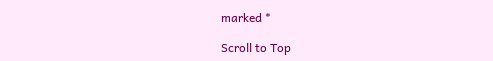marked *

Scroll to Top